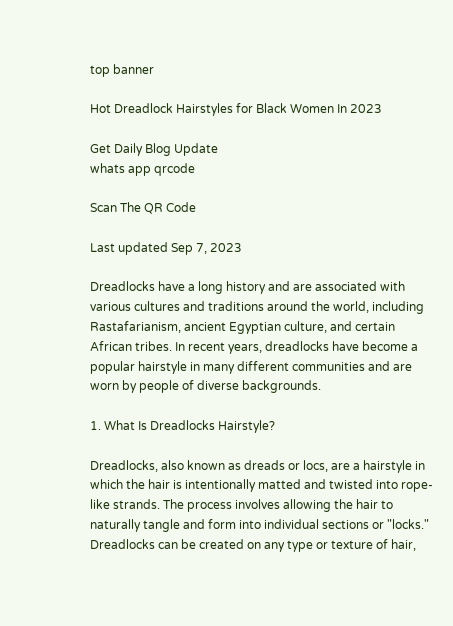top banner

Hot Dreadlock Hairstyles for Black Women In 2023

Get Daily Blog Update
whats app qrcode

Scan The QR Code

Last updated Sep 7, 2023

Dreadlocks have a long history and are associated with various cultures and traditions around the world, including Rastafarianism, ancient Egyptian culture, and certain African tribes. In recent years, dreadlocks have become a popular hairstyle in many different communities and are worn by people of diverse backgrounds.

1. What Is Dreadlocks Hairstyle?

Dreadlocks, also known as dreads or locs, are a hairstyle in which the hair is intentionally matted and twisted into rope-like strands. The process involves allowing the hair to naturally tangle and form into individual sections or "locks." Dreadlocks can be created on any type or texture of hair,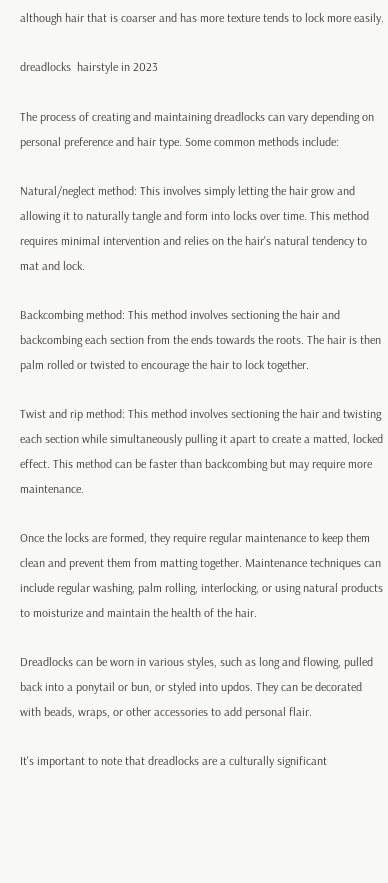although hair that is coarser and has more texture tends to lock more easily.

dreadlocks  hairstyle in 2023

The process of creating and maintaining dreadlocks can vary depending on personal preference and hair type. Some common methods include:

Natural/neglect method: This involves simply letting the hair grow and allowing it to naturally tangle and form into locks over time. This method requires minimal intervention and relies on the hair's natural tendency to mat and lock.

Backcombing method: This method involves sectioning the hair and backcombing each section from the ends towards the roots. The hair is then palm rolled or twisted to encourage the hair to lock together.

Twist and rip method: This method involves sectioning the hair and twisting each section while simultaneously pulling it apart to create a matted, locked effect. This method can be faster than backcombing but may require more maintenance.

Once the locks are formed, they require regular maintenance to keep them clean and prevent them from matting together. Maintenance techniques can include regular washing, palm rolling, interlocking, or using natural products to moisturize and maintain the health of the hair.

Dreadlocks can be worn in various styles, such as long and flowing, pulled back into a ponytail or bun, or styled into updos. They can be decorated with beads, wraps, or other accessories to add personal flair.

It's important to note that dreadlocks are a culturally significant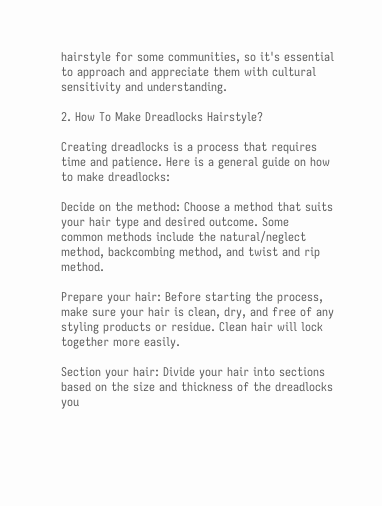hairstyle for some communities, so it's essential to approach and appreciate them with cultural sensitivity and understanding.

2. How To Make Dreadlocks Hairstyle?

Creating dreadlocks is a process that requires time and patience. Here is a general guide on how to make dreadlocks:

Decide on the method: Choose a method that suits your hair type and desired outcome. Some common methods include the natural/neglect method, backcombing method, and twist and rip method.

Prepare your hair: Before starting the process, make sure your hair is clean, dry, and free of any styling products or residue. Clean hair will lock together more easily.

Section your hair: Divide your hair into sections based on the size and thickness of the dreadlocks you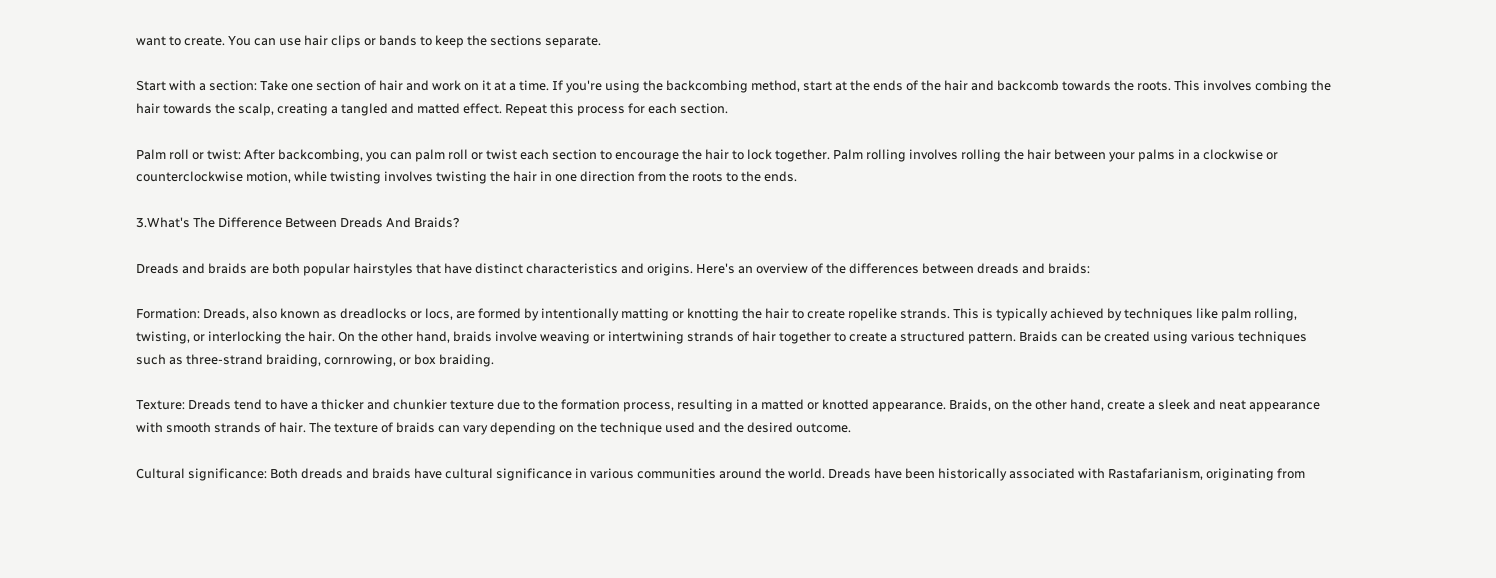want to create. You can use hair clips or bands to keep the sections separate.

Start with a section: Take one section of hair and work on it at a time. If you're using the backcombing method, start at the ends of the hair and backcomb towards the roots. This involves combing the hair towards the scalp, creating a tangled and matted effect. Repeat this process for each section.

Palm roll or twist: After backcombing, you can palm roll or twist each section to encourage the hair to lock together. Palm rolling involves rolling the hair between your palms in a clockwise or counterclockwise motion, while twisting involves twisting the hair in one direction from the roots to the ends.

3.What's The Difference Between Dreads And Braids?

Dreads and braids are both popular hairstyles that have distinct characteristics and origins. Here's an overview of the differences between dreads and braids:

Formation: Dreads, also known as dreadlocks or locs, are formed by intentionally matting or knotting the hair to create ropelike strands. This is typically achieved by techniques like palm rolling, twisting, or interlocking the hair. On the other hand, braids involve weaving or intertwining strands of hair together to create a structured pattern. Braids can be created using various techniques such as three-strand braiding, cornrowing, or box braiding.

Texture: Dreads tend to have a thicker and chunkier texture due to the formation process, resulting in a matted or knotted appearance. Braids, on the other hand, create a sleek and neat appearance with smooth strands of hair. The texture of braids can vary depending on the technique used and the desired outcome.

Cultural significance: Both dreads and braids have cultural significance in various communities around the world. Dreads have been historically associated with Rastafarianism, originating from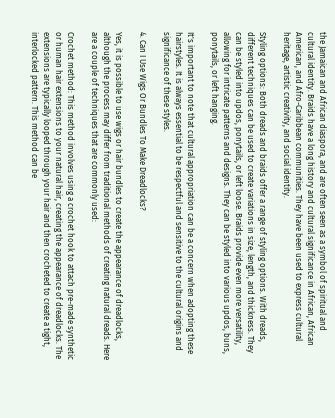the Jamaican and African diaspora, and are often seen as a symbol of spiritual and cultural identity. Braids have a long history and cultural significance in African, African American, and Afro-Caribbean communities. They have been used to express cultural heritage, artistic creativity, and social identity.

Styling options: Both dreads and braids offer a range of styling options. With dreads, different techniques can be used to create variations in size, length, and thickness. They can be styled into updos, ponytails, or left loose. Braids provide even more versatility, allowing for intricate patterns and designs. They can be styled into various updos, buns, ponytails, or left hanging.

It's important to note that cultural appropriation can be a concern when adopting these hairstyles. It is always essential to be respectful and sensitive to the cultural origins and significance of these styles.

4. Can I Use Wigs Or Bundles To Make Dreadlocks?

Yes, it is possible to use wigs or hair bundles to create the appearance of dreadlocks, although the process may differ from traditional methods of creating natural dreads. Here are a couple of techniques that are commonly used:

Crochet method: This method involves using a crochet hook to attach pre-made synthetic or human hair extensions to your natural hair, creating the appearance of dreadlocks. The extensions are typically looped through your hair and then crocheted to create a tight, interlocked pattern. This method can be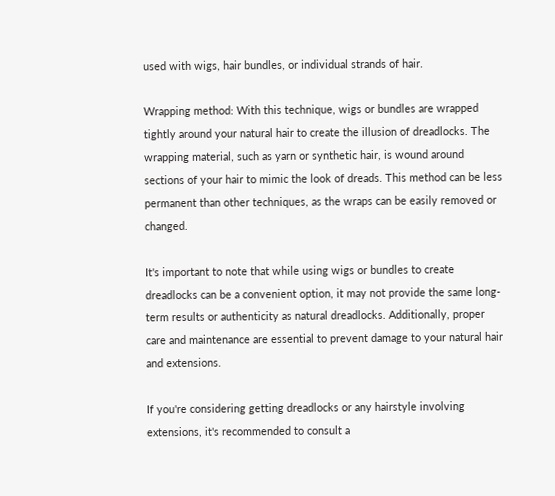used with wigs, hair bundles, or individual strands of hair.

Wrapping method: With this technique, wigs or bundles are wrapped tightly around your natural hair to create the illusion of dreadlocks. The wrapping material, such as yarn or synthetic hair, is wound around sections of your hair to mimic the look of dreads. This method can be less permanent than other techniques, as the wraps can be easily removed or changed.

It's important to note that while using wigs or bundles to create dreadlocks can be a convenient option, it may not provide the same long-term results or authenticity as natural dreadlocks. Additionally, proper care and maintenance are essential to prevent damage to your natural hair and extensions.

If you're considering getting dreadlocks or any hairstyle involving extensions, it's recommended to consult a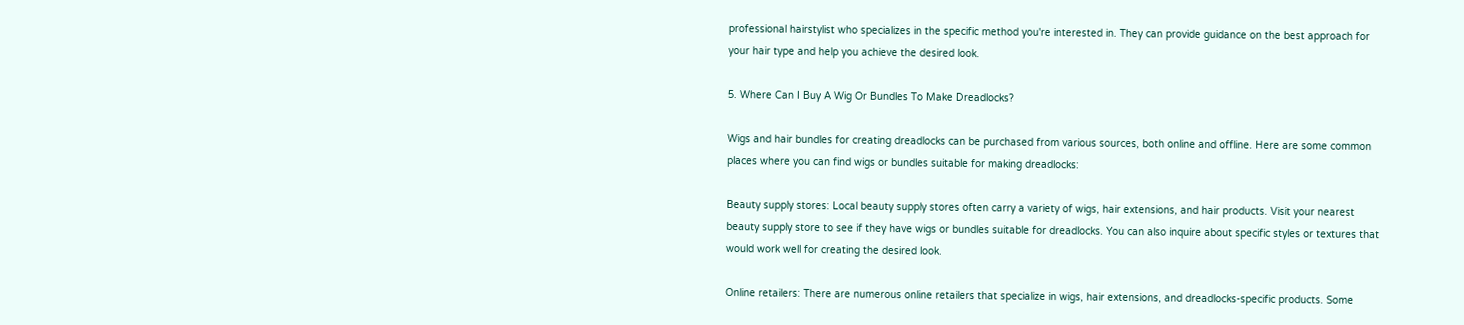professional hairstylist who specializes in the specific method you're interested in. They can provide guidance on the best approach for your hair type and help you achieve the desired look.

5. Where Can I Buy A Wig Or Bundles To Make Dreadlocks?

Wigs and hair bundles for creating dreadlocks can be purchased from various sources, both online and offline. Here are some common places where you can find wigs or bundles suitable for making dreadlocks:

Beauty supply stores: Local beauty supply stores often carry a variety of wigs, hair extensions, and hair products. Visit your nearest beauty supply store to see if they have wigs or bundles suitable for dreadlocks. You can also inquire about specific styles or textures that would work well for creating the desired look.

Online retailers: There are numerous online retailers that specialize in wigs, hair extensions, and dreadlocks-specific products. Some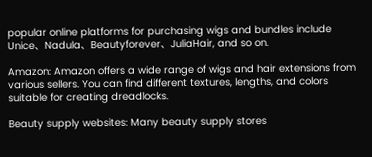popular online platforms for purchasing wigs and bundles include Unice、Nadula、Beautyforever、JuliaHair, and so on.

Amazon: Amazon offers a wide range of wigs and hair extensions from various sellers. You can find different textures, lengths, and colors suitable for creating dreadlocks.

Beauty supply websites: Many beauty supply stores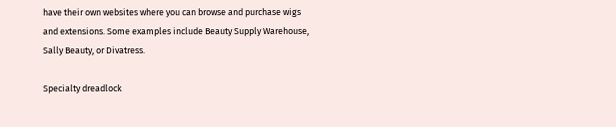have their own websites where you can browse and purchase wigs and extensions. Some examples include Beauty Supply Warehouse, Sally Beauty, or Divatress.

Specialty dreadlock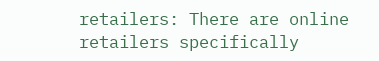retailers: There are online retailers specifically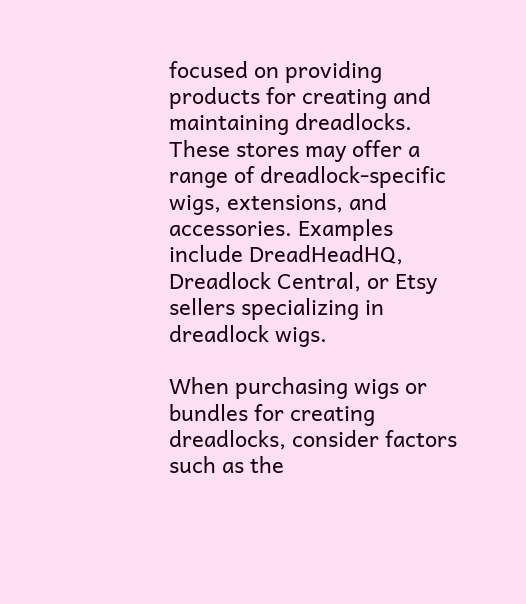focused on providing products for creating and maintaining dreadlocks. These stores may offer a range of dreadlock-specific wigs, extensions, and accessories. Examples include DreadHeadHQ, Dreadlock Central, or Etsy sellers specializing in dreadlock wigs.

When purchasing wigs or bundles for creating dreadlocks, consider factors such as the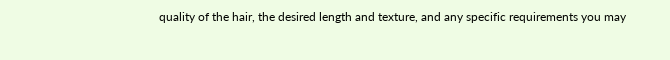quality of the hair, the desired length and texture, and any specific requirements you may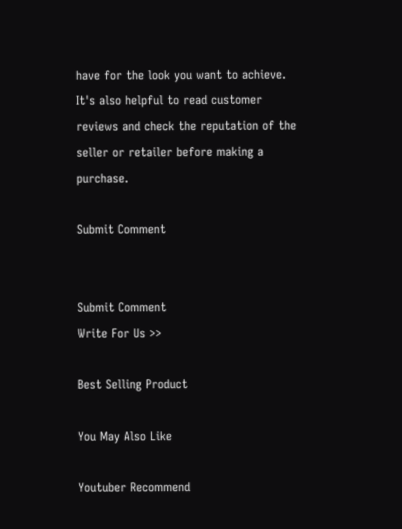have for the look you want to achieve. It's also helpful to read customer reviews and check the reputation of the seller or retailer before making a purchase.

Submit Comment


Submit Comment
Write For Us >>

Best Selling Product

You May Also Like

Youtuber Recommend